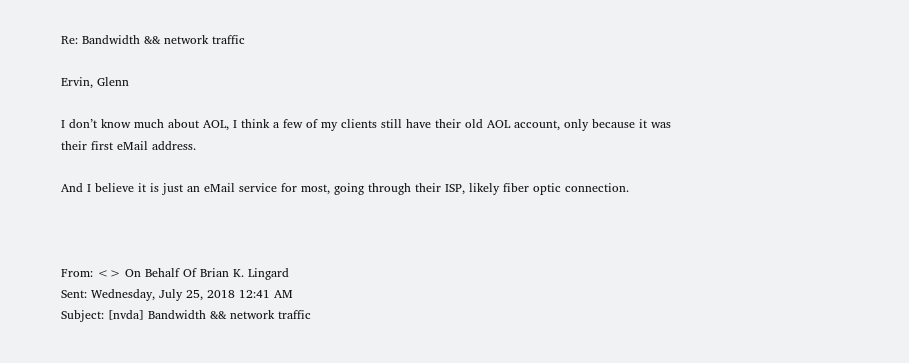Re: Bandwidth && network traffic

Ervin, Glenn

I don’t know much about AOL, I think a few of my clients still have their old AOL account, only because it was their first eMail address.

And I believe it is just an eMail service for most, going through their ISP, likely fiber optic connection.



From: <> On Behalf Of Brian K. Lingard
Sent: Wednesday, July 25, 2018 12:41 AM
Subject: [nvda] Bandwidth && network traffic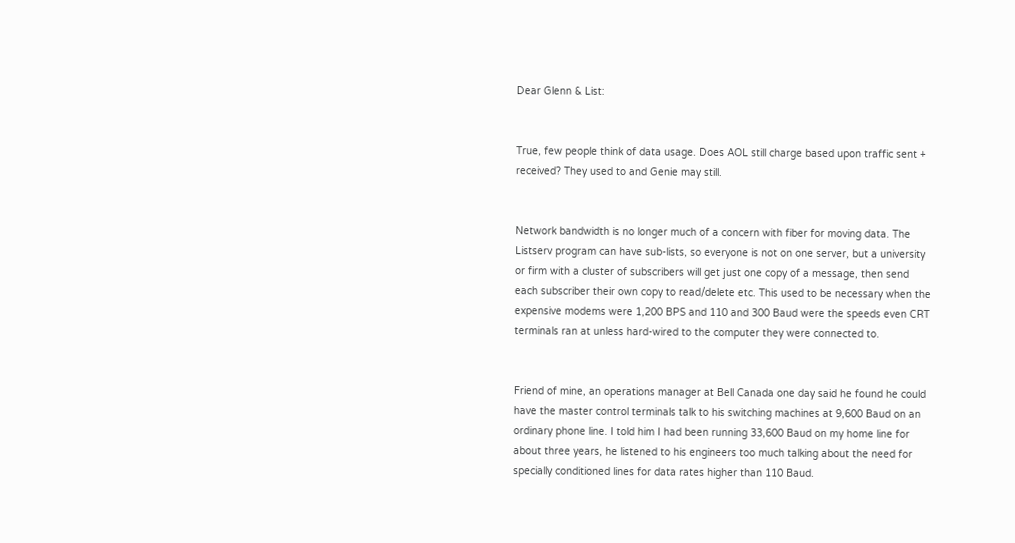Dear Glenn & List:


True, few people think of data usage. Does AOL still charge based upon traffic sent + received? They used to and Genie may still.


Network bandwidth is no longer much of a concern with fiber for moving data. The Listserv program can have sub-lists, so everyone is not on one server, but a university or firm with a cluster of subscribers will get just one copy of a message, then send each subscriber their own copy to read/delete etc. This used to be necessary when the expensive modems were 1,200 BPS and 110 and 300 Baud were the speeds even CRT terminals ran at unless hard-wired to the computer they were connected to.


Friend of mine, an operations manager at Bell Canada one day said he found he could have the master control terminals talk to his switching machines at 9,600 Baud on an ordinary phone line. I told him I had been running 33,600 Baud on my home line for about three years, he listened to his engineers too much talking about the need for specially conditioned lines for data rates higher than 110 Baud.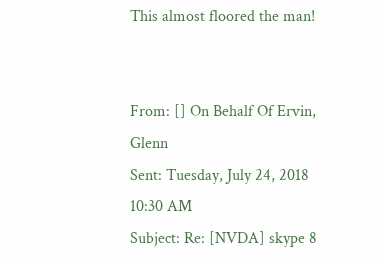This almost floored the man!


From: [] On Behalf Of Ervin, Glenn
Sent: Tuesday, July 24, 2018 10:30 AM
Subject: Re: [NVDA] skype 8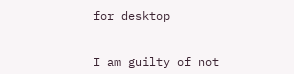for desktop


I am guilty of not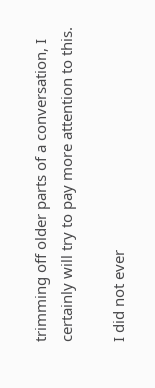trimming off older parts of a conversation, I certainly will try to pay more attention to this.

I did not ever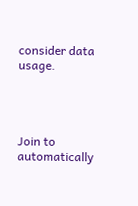consider data usage.




Join to automatically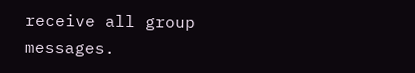receive all group messages.